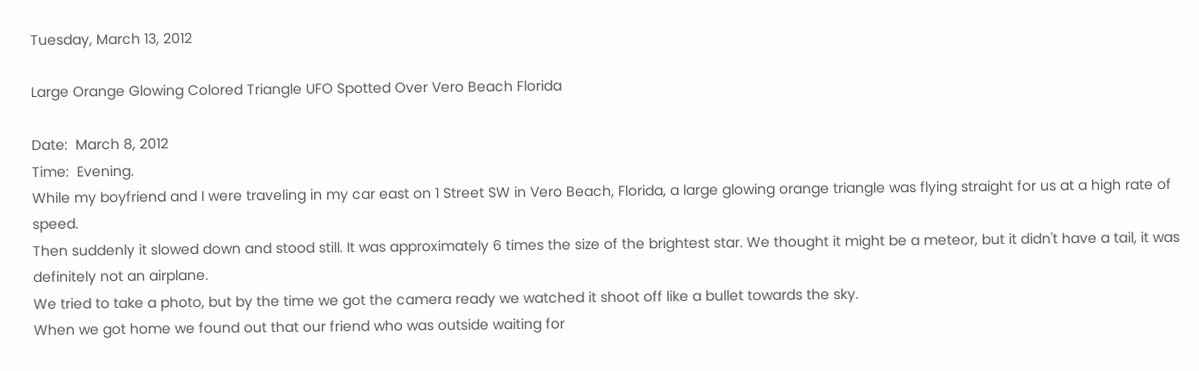Tuesday, March 13, 2012

Large Orange Glowing Colored Triangle UFO Spotted Over Vero Beach Florida

Date:  March 8, 2012
Time:  Evening.
While my boyfriend and I were traveling in my car east on 1 Street SW in Vero Beach, Florida, a large glowing orange triangle was flying straight for us at a high rate of speed.
Then suddenly it slowed down and stood still. It was approximately 6 times the size of the brightest star. We thought it might be a meteor, but it didn't have a tail, it was definitely not an airplane.
We tried to take a photo, but by the time we got the camera ready we watched it shoot off like a bullet towards the sky.
When we got home we found out that our friend who was outside waiting for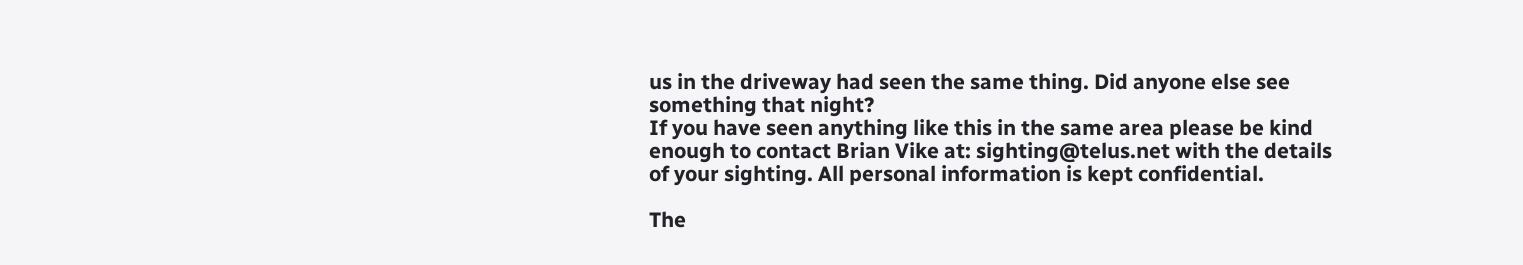us in the driveway had seen the same thing. Did anyone else see something that night?
If you have seen anything like this in the same area please be kind enough to contact Brian Vike at: sighting@telus.net with the details of your sighting. All personal information is kept confidential.

The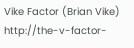Vike Factor (Brian Vike) http://the-v-factor-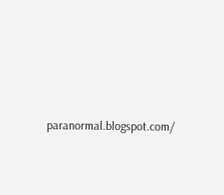paranormal.blogspot.com/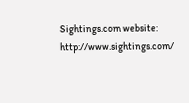Sightings.com website: http://www.sightings.com/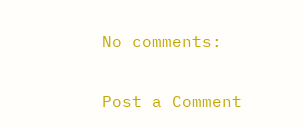No comments:

Post a Comment